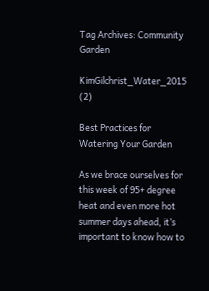Tag Archives: Community Garden

KimGilchrist_Water_2015 (2)

Best Practices for Watering Your Garden

As we brace ourselves for this week of 95+ degree heat and even more hot summer days ahead, it’s important to know how to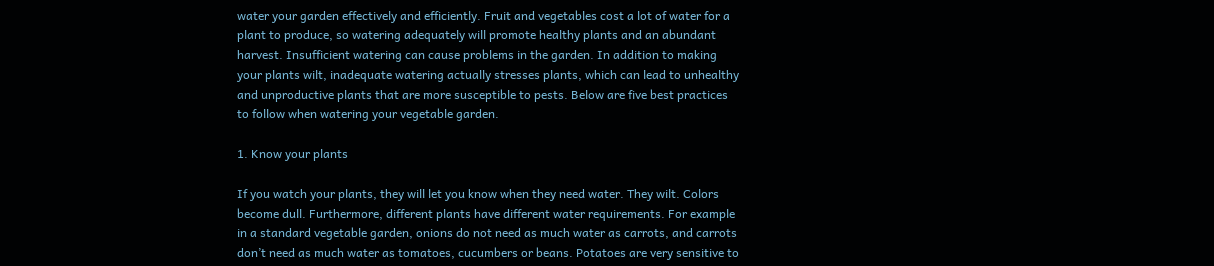water your garden effectively and efficiently. Fruit and vegetables cost a lot of water for a plant to produce, so watering adequately will promote healthy plants and an abundant harvest. Insufficient watering can cause problems in the garden. In addition to making your plants wilt, inadequate watering actually stresses plants, which can lead to unhealthy and unproductive plants that are more susceptible to pests. Below are five best practices to follow when watering your vegetable garden.

1. Know your plants

If you watch your plants, they will let you know when they need water. They wilt. Colors become dull. Furthermore, different plants have different water requirements. For example in a standard vegetable garden, onions do not need as much water as carrots, and carrots don’t need as much water as tomatoes, cucumbers or beans. Potatoes are very sensitive to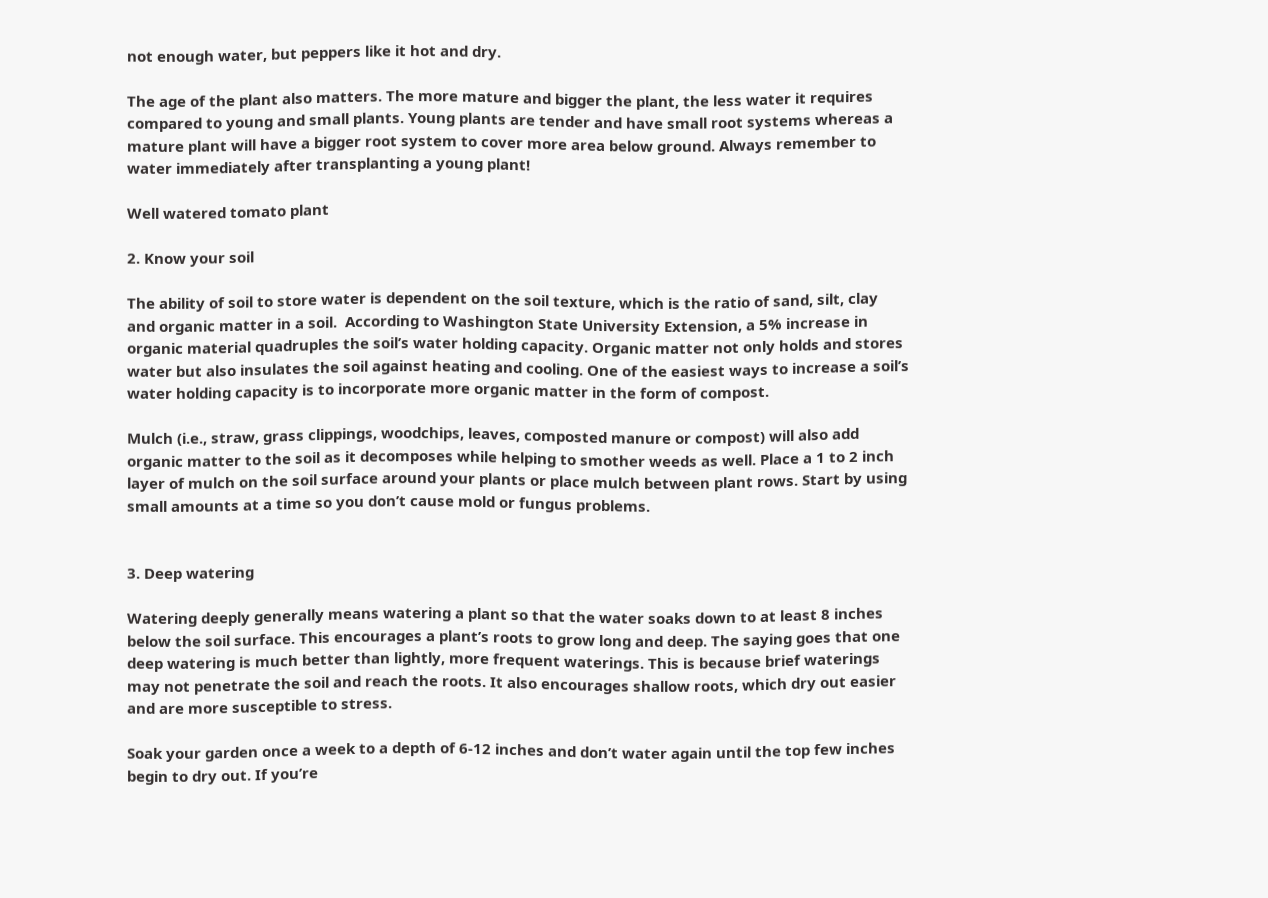not enough water, but peppers like it hot and dry.

The age of the plant also matters. The more mature and bigger the plant, the less water it requires compared to young and small plants. Young plants are tender and have small root systems whereas a mature plant will have a bigger root system to cover more area below ground. Always remember to water immediately after transplanting a young plant!

Well watered tomato plant

2. Know your soil

The ability of soil to store water is dependent on the soil texture, which is the ratio of sand, silt, clay and organic matter in a soil.  According to Washington State University Extension, a 5% increase in organic material quadruples the soil’s water holding capacity. Organic matter not only holds and stores water but also insulates the soil against heating and cooling. One of the easiest ways to increase a soil’s water holding capacity is to incorporate more organic matter in the form of compost.

Mulch (i.e., straw, grass clippings, woodchips, leaves, composted manure or compost) will also add organic matter to the soil as it decomposes while helping to smother weeds as well. Place a 1 to 2 inch layer of mulch on the soil surface around your plants or place mulch between plant rows. Start by using small amounts at a time so you don’t cause mold or fungus problems.


3. Deep watering

Watering deeply generally means watering a plant so that the water soaks down to at least 8 inches below the soil surface. This encourages a plant’s roots to grow long and deep. The saying goes that one deep watering is much better than lightly, more frequent waterings. This is because brief waterings may not penetrate the soil and reach the roots. It also encourages shallow roots, which dry out easier and are more susceptible to stress.

Soak your garden once a week to a depth of 6-12 inches and don’t water again until the top few inches begin to dry out. If you’re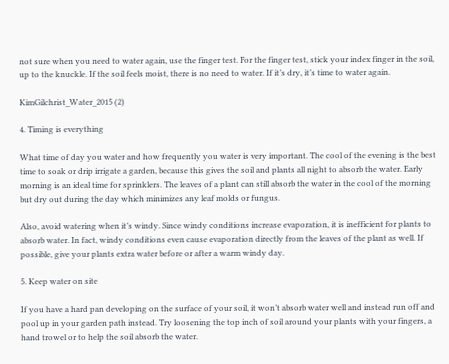not sure when you need to water again, use the finger test. For the finger test, stick your index finger in the soil, up to the knuckle. If the soil feels moist, there is no need to water. If it’s dry, it’s time to water again.

KimGilchrist_Water_2015 (2)

4. Timing is everything

What time of day you water and how frequently you water is very important. The cool of the evening is the best time to soak or drip irrigate a garden, because this gives the soil and plants all night to absorb the water. Early morning is an ideal time for sprinklers. The leaves of a plant can still absorb the water in the cool of the morning but dry out during the day which minimizes any leaf molds or fungus.

Also, avoid watering when it’s windy. Since windy conditions increase evaporation, it is inefficient for plants to absorb water. In fact, windy conditions even cause evaporation directly from the leaves of the plant as well. If possible, give your plants extra water before or after a warm windy day.

5. Keep water on site

If you have a hard pan developing on the surface of your soil, it won’t absorb water well and instead run off and pool up in your garden path instead. Try loosening the top inch of soil around your plants with your fingers, a hand trowel or to help the soil absorb the water.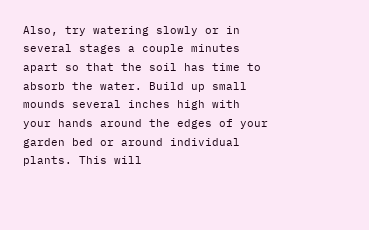Also, try watering slowly or in several stages a couple minutes apart so that the soil has time to absorb the water. Build up small mounds several inches high with your hands around the edges of your garden bed or around individual plants. This will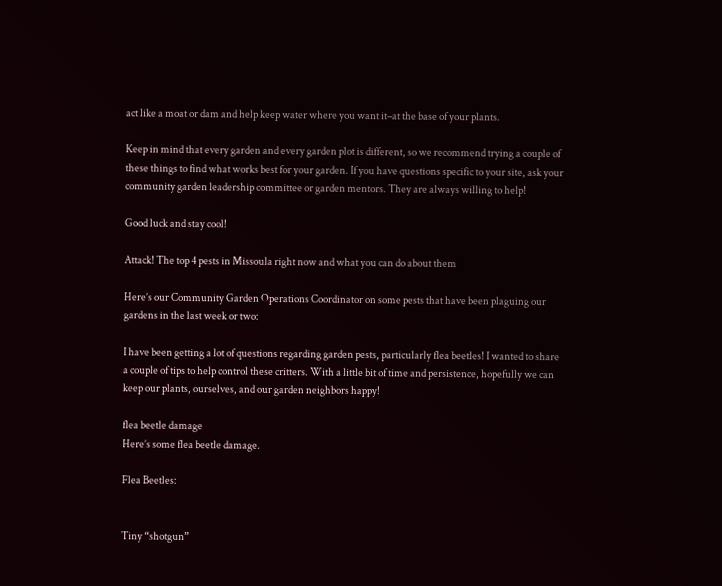act like a moat or dam and help keep water where you want it–at the base of your plants.

Keep in mind that every garden and every garden plot is different, so we recommend trying a couple of these things to find what works best for your garden. If you have questions specific to your site, ask your community garden leadership committee or garden mentors. They are always willing to help!

Good luck and stay cool!

Attack! The top 4 pests in Missoula right now and what you can do about them

Here’s our Community Garden Operations Coordinator on some pests that have been plaguing our gardens in the last week or two:

I have been getting a lot of questions regarding garden pests, particularly flea beetles! I wanted to share a couple of tips to help control these critters. With a little bit of time and persistence, hopefully we can keep our plants, ourselves, and our garden neighbors happy!

flea beetle damage
Here’s some flea beetle damage.

Flea Beetles:


Tiny “shotgun”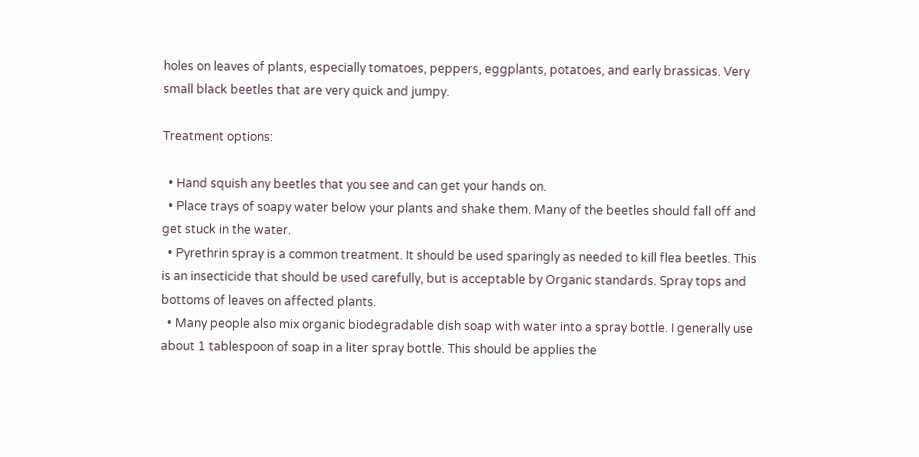holes on leaves of plants, especially tomatoes, peppers, eggplants, potatoes, and early brassicas. Very small black beetles that are very quick and jumpy.

Treatment options:

  • Hand squish any beetles that you see and can get your hands on.
  • Place trays of soapy water below your plants and shake them. Many of the beetles should fall off and get stuck in the water.
  • Pyrethrin spray is a common treatment. It should be used sparingly as needed to kill flea beetles. This is an insecticide that should be used carefully, but is acceptable by Organic standards. Spray tops and bottoms of leaves on affected plants.
  • Many people also mix organic biodegradable dish soap with water into a spray bottle. I generally use about 1 tablespoon of soap in a liter spray bottle. This should be applies the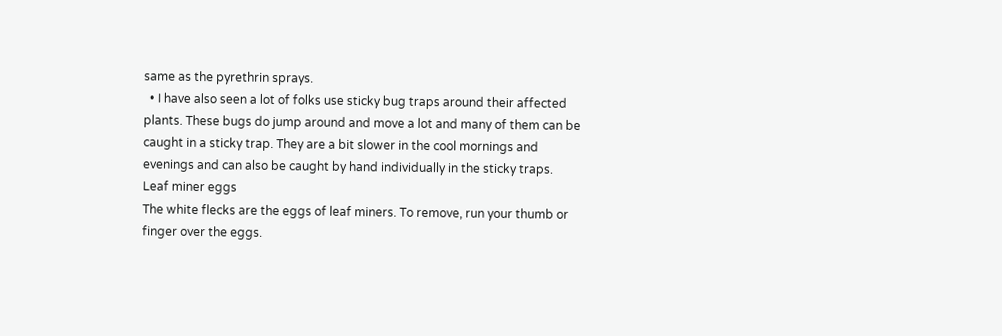same as the pyrethrin sprays.
  • I have also seen a lot of folks use sticky bug traps around their affected plants. These bugs do jump around and move a lot and many of them can be caught in a sticky trap. They are a bit slower in the cool mornings and evenings and can also be caught by hand individually in the sticky traps.
Leaf miner eggs
The white flecks are the eggs of leaf miners. To remove, run your thumb or finger over the eggs.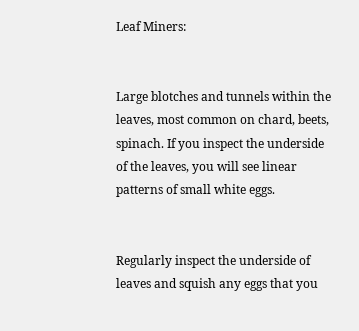Leaf Miners:


Large blotches and tunnels within the leaves, most common on chard, beets, spinach. If you inspect the underside of the leaves, you will see linear patterns of small white eggs.


Regularly inspect the underside of leaves and squish any eggs that you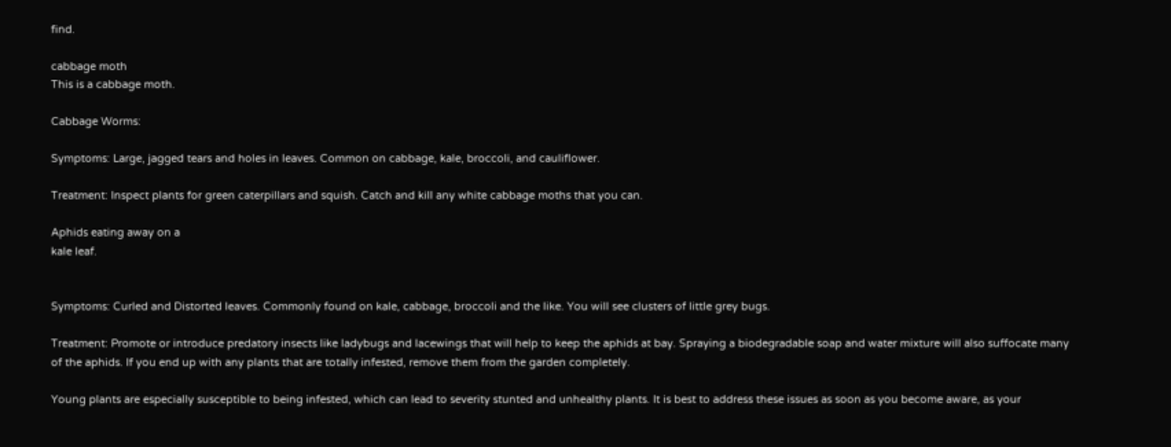find.

cabbage moth
This is a cabbage moth.

Cabbage Worms:

Symptoms: Large, jagged tears and holes in leaves. Common on cabbage, kale, broccoli, and cauliflower.

Treatment: Inspect plants for green caterpillars and squish. Catch and kill any white cabbage moths that you can.

Aphids eating away on a
kale leaf.


Symptoms: Curled and Distorted leaves. Commonly found on kale, cabbage, broccoli and the like. You will see clusters of little grey bugs.

Treatment: Promote or introduce predatory insects like ladybugs and lacewings that will help to keep the aphids at bay. Spraying a biodegradable soap and water mixture will also suffocate many of the aphids. If you end up with any plants that are totally infested, remove them from the garden completely.

Young plants are especially susceptible to being infested, which can lead to severity stunted and unhealthy plants. It is best to address these issues as soon as you become aware, as your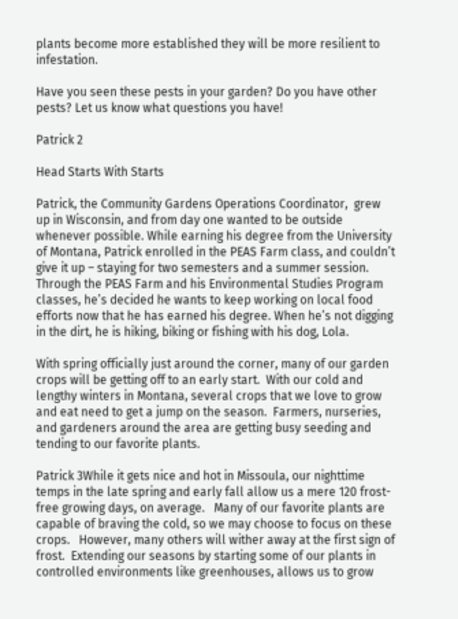plants become more established they will be more resilient to infestation.

Have you seen these pests in your garden? Do you have other pests? Let us know what questions you have!

Patrick 2

Head Starts With Starts

Patrick, the Community Gardens Operations Coordinator,  grew up in Wisconsin, and from day one wanted to be outside whenever possible. While earning his degree from the University of Montana, Patrick enrolled in the PEAS Farm class, and couldn’t give it up – staying for two semesters and a summer session. Through the PEAS Farm and his Environmental Studies Program classes, he’s decided he wants to keep working on local food efforts now that he has earned his degree. When he’s not digging in the dirt, he is hiking, biking or fishing with his dog, Lola.

With spring officially just around the corner, many of our garden crops will be getting off to an early start.  With our cold and lengthy winters in Montana, several crops that we love to grow and eat need to get a jump on the season.  Farmers, nurseries, and gardeners around the area are getting busy seeding and tending to our favorite plants.

Patrick 3While it gets nice and hot in Missoula, our nighttime temps in the late spring and early fall allow us a mere 120 frost-free growing days, on average.   Many of our favorite plants are capable of braving the cold, so we may choose to focus on these crops.   However, many others will wither away at the first sign of frost.  Extending our seasons by starting some of our plants in controlled environments like greenhouses, allows us to grow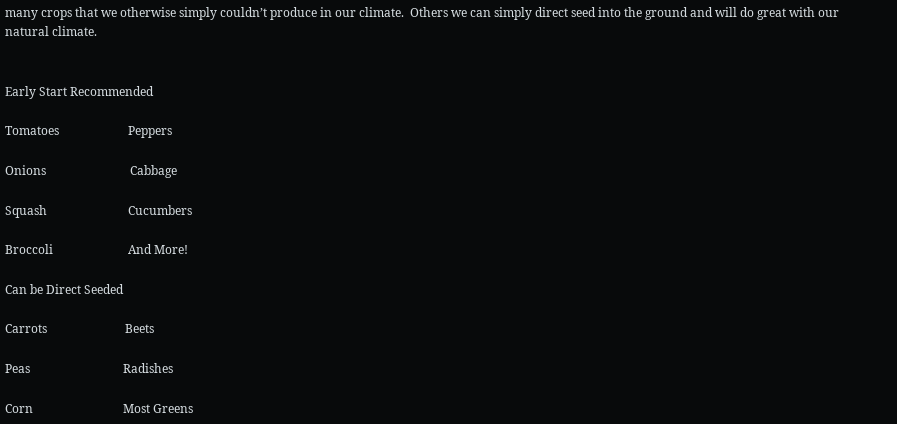many crops that we otherwise simply couldn’t produce in our climate.  Others we can simply direct seed into the ground and will do great with our natural climate.


Early Start Recommended

Tomatoes                       Peppers

Onions                            Cabbage

Squash                           Cucumbers

Broccoli                         And More!

Can be Direct Seeded

Carrots                          Beets

Peas                               Radishes

Corn                              Most Greens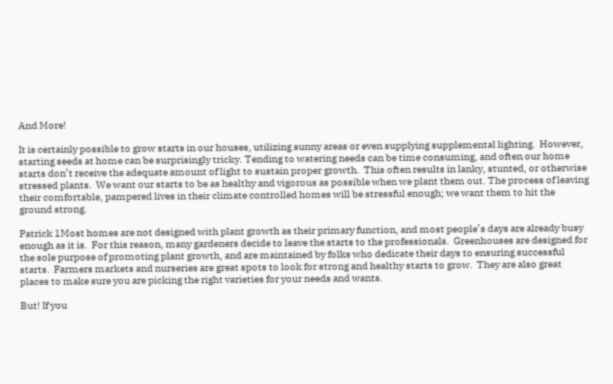And More!

It is certainly possible to grow starts in our houses, utilizing sunny areas or even supplying supplemental lighting.  However, starting seeds at home can be surprisingly tricky. Tending to watering needs can be time consuming, and often our home starts don’t receive the adequate amount of light to sustain proper growth.  This often results in lanky, stunted, or otherwise stressed plants.  We want our starts to be as healthy and vigorous as possible when we plant them out. The process of leaving their comfortable, pampered lives in their climate controlled homes will be stressful enough; we want them to hit the ground strong.

Patrick 1Most homes are not designed with plant growth as their primary function, and most people’s days are already busy enough as it is.  For this reason, many gardeners decide to leave the starts to the professionals.  Greenhouses are designed for the sole purpose of promoting plant growth, and are maintained by folks who dedicate their days to ensuring successful starts.  Farmers markets and nurseries are great spots to look for strong and healthy starts to grow.  They are also great places to make sure you are picking the right varieties for your needs and wants.

But! If you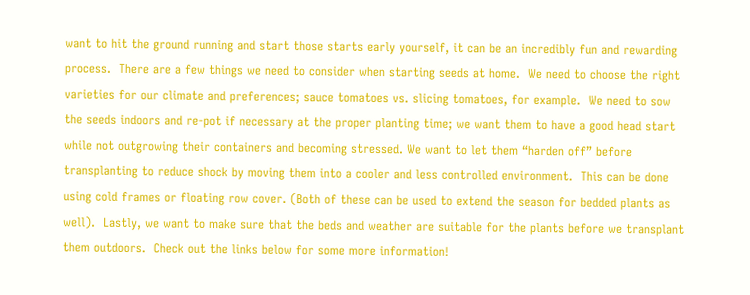want to hit the ground running and start those starts early yourself, it can be an incredibly fun and rewarding process.  There are a few things we need to consider when starting seeds at home.  We need to choose the right varieties for our climate and preferences; sauce tomatoes vs. slicing tomatoes, for example.  We need to sow the seeds indoors and re-pot if necessary at the proper planting time; we want them to have a good head start while not outgrowing their containers and becoming stressed. We want to let them “harden off” before transplanting to reduce shock by moving them into a cooler and less controlled environment.  This can be done using cold frames or floating row cover. (Both of these can be used to extend the season for bedded plants as well).  Lastly, we want to make sure that the beds and weather are suitable for the plants before we transplant them outdoors.  Check out the links below for some more information!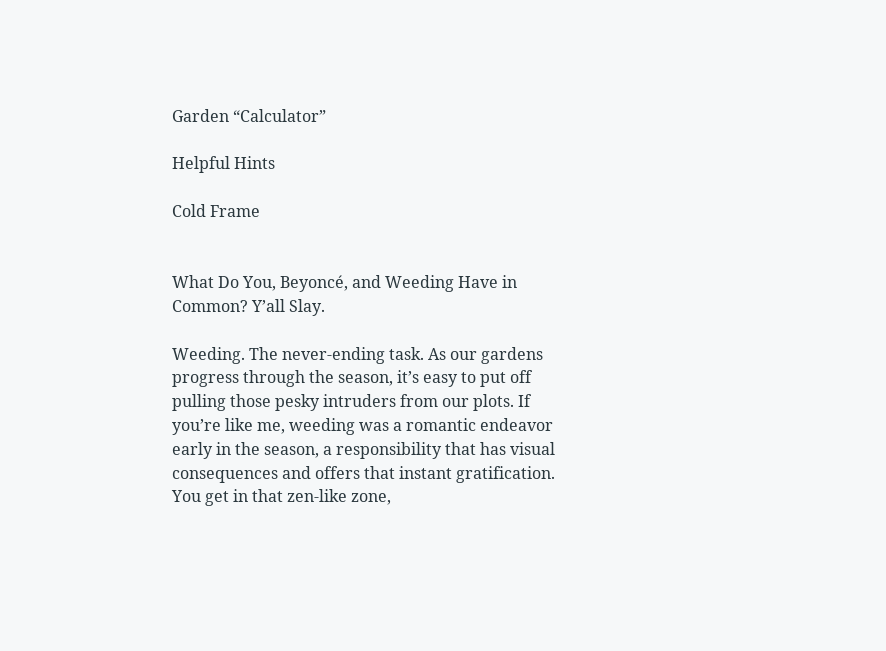Garden “Calculator”

Helpful Hints

Cold Frame


What Do You, Beyoncé, and Weeding Have in Common? Y’all Slay.

Weeding. The never-ending task. As our gardens progress through the season, it’s easy to put off pulling those pesky intruders from our plots. If you’re like me, weeding was a romantic endeavor early in the season, a responsibility that has visual consequences and offers that instant gratification. You get in that zen-like zone,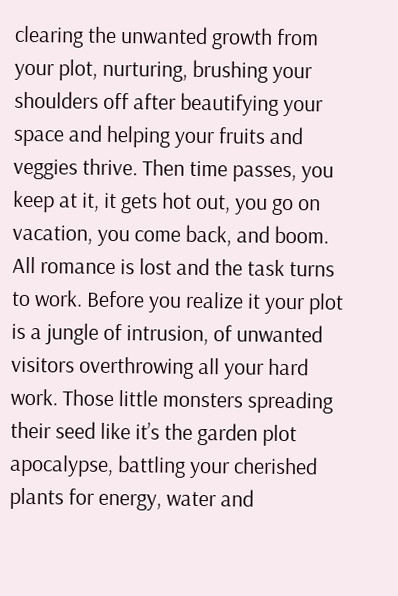clearing the unwanted growth from your plot, nurturing, brushing your shoulders off after beautifying your space and helping your fruits and veggies thrive. Then time passes, you keep at it, it gets hot out, you go on vacation, you come back, and boom. All romance is lost and the task turns to work. Before you realize it your plot is a jungle of intrusion, of unwanted visitors overthrowing all your hard work. Those little monsters spreading their seed like it’s the garden plot apocalypse, battling your cherished plants for energy, water and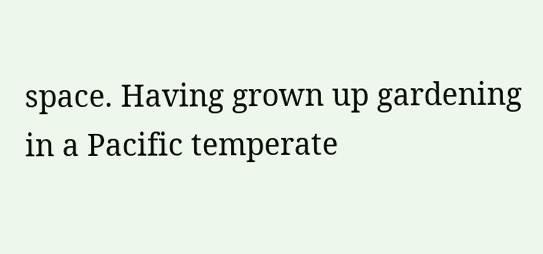space. Having grown up gardening in a Pacific temperate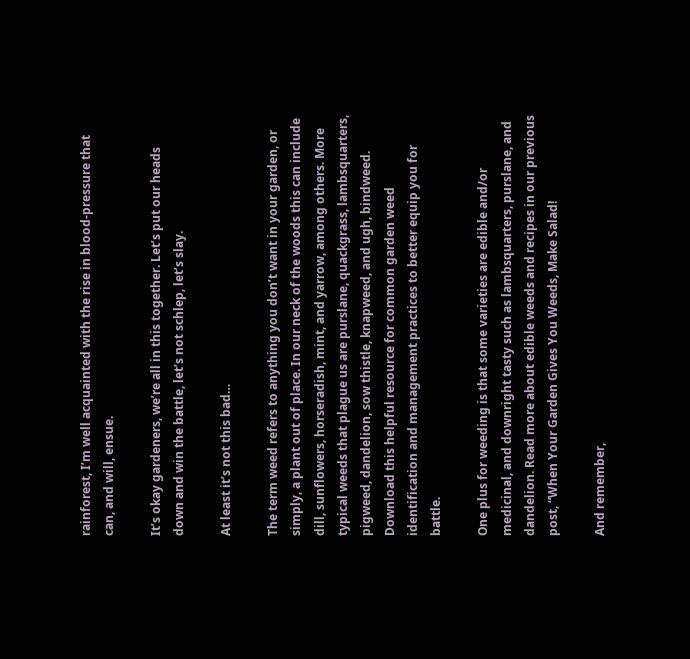rainforest, I’m well acquainted with the rise in blood-pressure that can, and will, ensue.

It’s okay gardeners, we’re all in this together. Let’s put our heads down and win the battle, let’s not schlep, let’s slay.

At least it’s not this bad…

The term weed refers to anything you don’t want in your garden, or simply, a plant out of place. In our neck of the woods this can include dill, sunflowers, horseradish, mint, and yarrow, among others. More typical weeds that plague us are purslane, quackgrass, lambsquarters, pigweed, dandelion, sow thistle, knapweed, and ugh, bindweed. Download this helpful resource for common garden weed identification and management practices to better equip you for battle.

One plus for weeding is that some varieties are edible and/or medicinal, and downright tasty such as lambsquarters, purslane, and dandelion. Read more about edible weeds and recipes in our previous post, “When Your Garden Gives You Weeds, Make Salad!

And remember,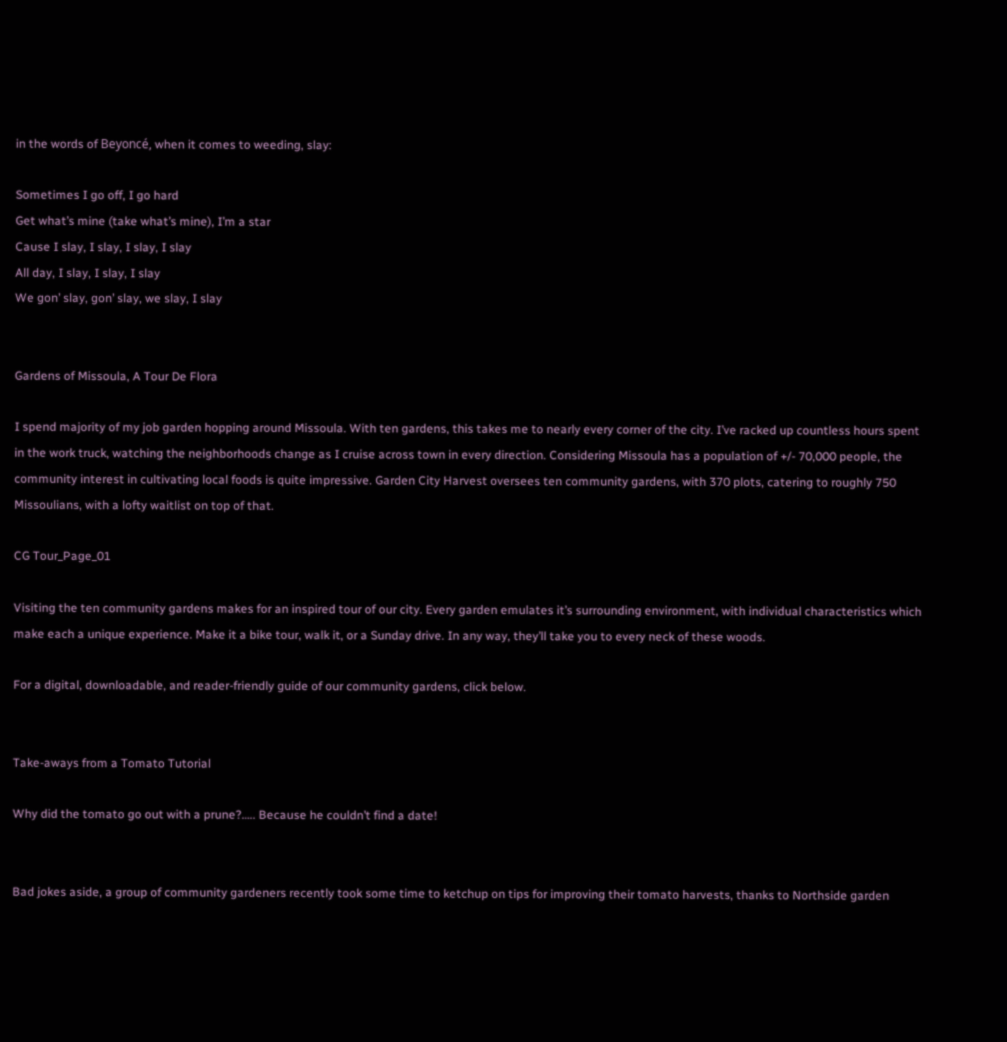in the words of Beyoncé, when it comes to weeding, slay:

Sometimes I go off, I go hard
Get what’s mine (take what’s mine), I’m a star
Cause I slay, I slay, I slay, I slay
All day, I slay, I slay, I slay
We gon’ slay, gon’ slay, we slay, I slay


Gardens of Missoula, A Tour De Flora

I spend majority of my job garden hopping around Missoula. With ten gardens, this takes me to nearly every corner of the city. I’ve racked up countless hours spent in the work truck, watching the neighborhoods change as I cruise across town in every direction. Considering Missoula has a population of +/- 70,000 people, the community interest in cultivating local foods is quite impressive. Garden City Harvest oversees ten community gardens, with 370 plots, catering to roughly 750 Missoulians, with a lofty waitlist on top of that.

CG Tour_Page_01

Visiting the ten community gardens makes for an inspired tour of our city. Every garden emulates it’s surrounding environment, with individual characteristics which make each a unique experience. Make it a bike tour, walk it, or a Sunday drive. In any way, they’ll take you to every neck of these woods.

For a digital, downloadable, and reader-friendly guide of our community gardens, click below.


Take-aways from a Tomato Tutorial

Why did the tomato go out with a prune?….. Because he couldn’t find a date!


Bad jokes aside, a group of community gardeners recently took some time to ketchup on tips for improving their tomato harvests, thanks to Northside garden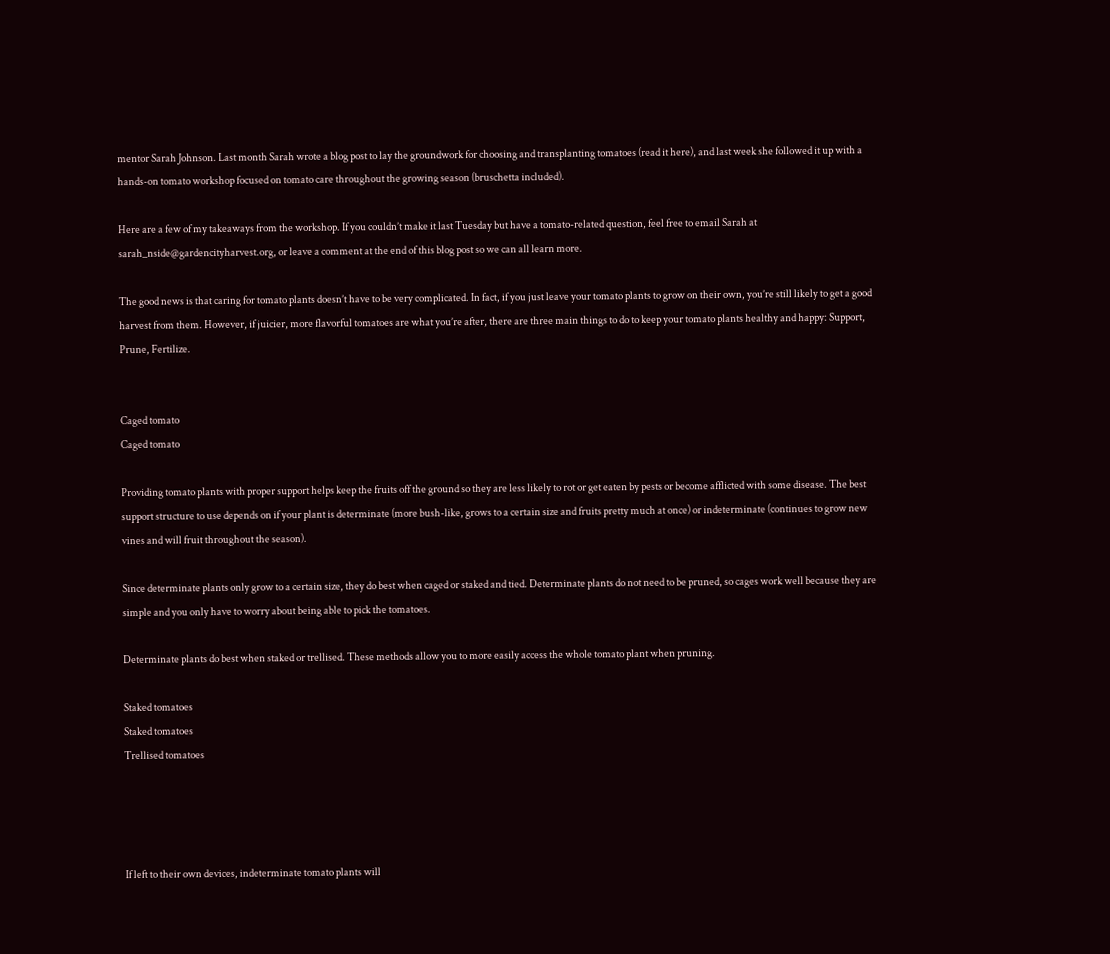mentor Sarah Johnson. Last month Sarah wrote a blog post to lay the groundwork for choosing and transplanting tomatoes (read it here), and last week she followed it up with a hands-on tomato workshop focused on tomato care throughout the growing season (bruschetta included).

Here are a few of my takeaways from the workshop. If you couldn’t make it last Tuesday but have a tomato-related question, feel free to email Sarah at sarah_nside@gardencityharvest.org, or leave a comment at the end of this blog post so we can all learn more.

The good news is that caring for tomato plants doesn’t have to be very complicated. In fact, if you just leave your tomato plants to grow on their own, you’re still likely to get a good harvest from them. However, if juicier, more flavorful tomatoes are what you’re after, there are three main things to do to keep your tomato plants healthy and happy: Support, Prune, Fertilize.


Caged tomato
Caged tomato

Providing tomato plants with proper support helps keep the fruits off the ground so they are less likely to rot or get eaten by pests or become afflicted with some disease. The best support structure to use depends on if your plant is determinate (more bush-like, grows to a certain size and fruits pretty much at once) or indeterminate (continues to grow new vines and will fruit throughout the season).

Since determinate plants only grow to a certain size, they do best when caged or staked and tied. Determinate plants do not need to be pruned, so cages work well because they are simple and you only have to worry about being able to pick the tomatoes.

Determinate plants do best when staked or trellised. These methods allow you to more easily access the whole tomato plant when pruning.

Staked tomatoes
Staked tomatoes
Trellised tomatoes




If left to their own devices, indeterminate tomato plants will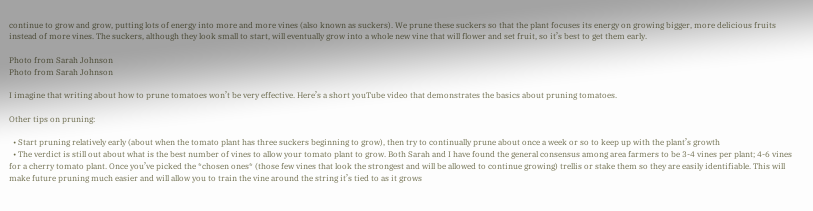continue to grow and grow, putting lots of energy into more and more vines (also known as suckers). We prune these suckers so that the plant focuses its energy on growing bigger, more delicious fruits instead of more vines. The suckers, although they look small to start, will eventually grow into a whole new vine that will flower and set fruit, so it’s best to get them early.

Photo from Sarah Johnson
Photo from Sarah Johnson

I imagine that writing about how to prune tomatoes won’t be very effective. Here’s a short youTube video that demonstrates the basics about pruning tomatoes.

Other tips on pruning:

  • Start pruning relatively early (about when the tomato plant has three suckers beginning to grow), then try to continually prune about once a week or so to keep up with the plant’s growth
  • The verdict is still out about what is the best number of vines to allow your tomato plant to grow. Both Sarah and I have found the general consensus among area farmers to be 3-4 vines per plant; 4-6 vines for a cherry tomato plant. Once you’ve picked the *chosen ones* (those few vines that look the strongest and will be allowed to continue growing) trellis or stake them so they are easily identifiable. This will make future pruning much easier and will allow you to train the vine around the string it’s tied to as it grows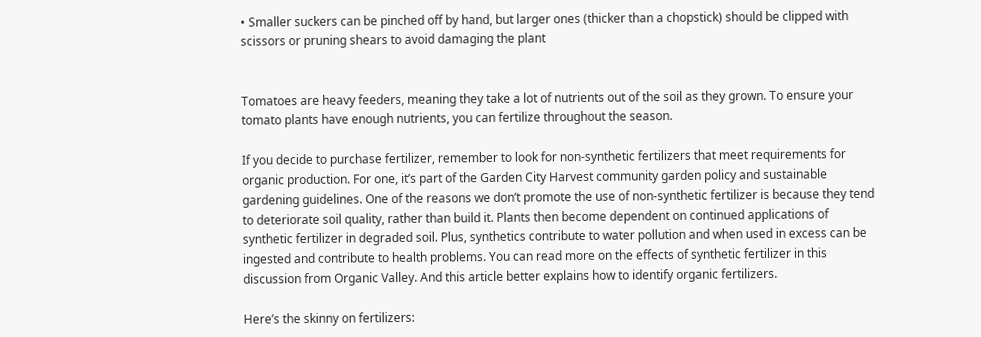• Smaller suckers can be pinched off by hand, but larger ones (thicker than a chopstick) should be clipped with scissors or pruning shears to avoid damaging the plant


Tomatoes are heavy feeders, meaning they take a lot of nutrients out of the soil as they grown. To ensure your tomato plants have enough nutrients, you can fertilize throughout the season.

If you decide to purchase fertilizer, remember to look for non-synthetic fertilizers that meet requirements for organic production. For one, it’s part of the Garden City Harvest community garden policy and sustainable gardening guidelines. One of the reasons we don’t promote the use of non-synthetic fertilizer is because they tend to deteriorate soil quality, rather than build it. Plants then become dependent on continued applications of synthetic fertilizer in degraded soil. Plus, synthetics contribute to water pollution and when used in excess can be ingested and contribute to health problems. You can read more on the effects of synthetic fertilizer in this discussion from Organic Valley. And this article better explains how to identify organic fertilizers.

Here’s the skinny on fertilizers: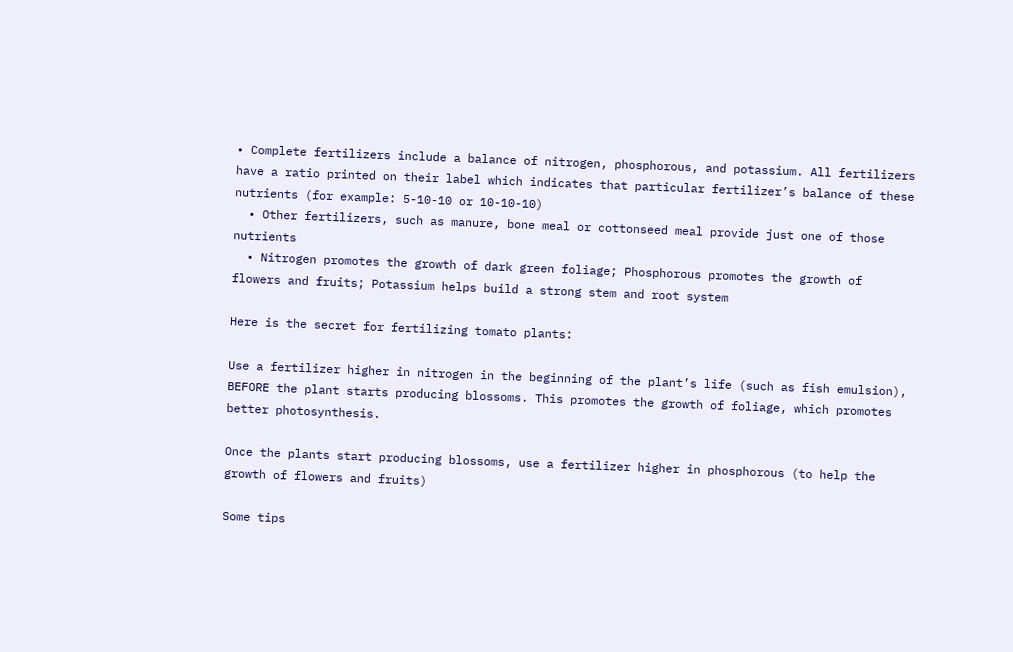• Complete fertilizers include a balance of nitrogen, phosphorous, and potassium. All fertilizers have a ratio printed on their label which indicates that particular fertilizer’s balance of these nutrients (for example: 5-10-10 or 10-10-10)
  • Other fertilizers, such as manure, bone meal or cottonseed meal provide just one of those nutrients
  • Nitrogen promotes the growth of dark green foliage; Phosphorous promotes the growth of flowers and fruits; Potassium helps build a strong stem and root system

Here is the secret for fertilizing tomato plants:

Use a fertilizer higher in nitrogen in the beginning of the plant’s life (such as fish emulsion), BEFORE the plant starts producing blossoms. This promotes the growth of foliage, which promotes better photosynthesis.

Once the plants start producing blossoms, use a fertilizer higher in phosphorous (to help the growth of flowers and fruits)

Some tips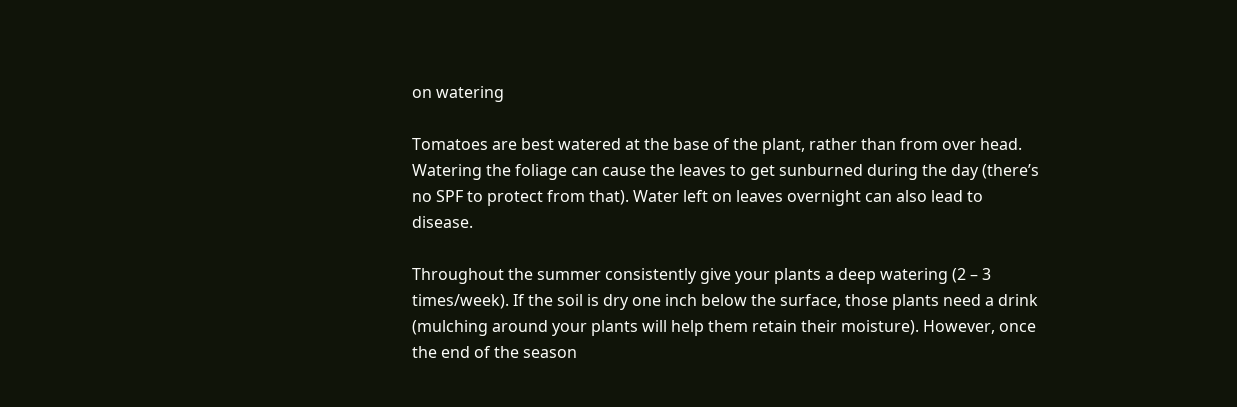on watering

Tomatoes are best watered at the base of the plant, rather than from over head. Watering the foliage can cause the leaves to get sunburned during the day (there’s no SPF to protect from that). Water left on leaves overnight can also lead to disease.

Throughout the summer consistently give your plants a deep watering (2 – 3 times/week). If the soil is dry one inch below the surface, those plants need a drink (mulching around your plants will help them retain their moisture). However, once the end of the season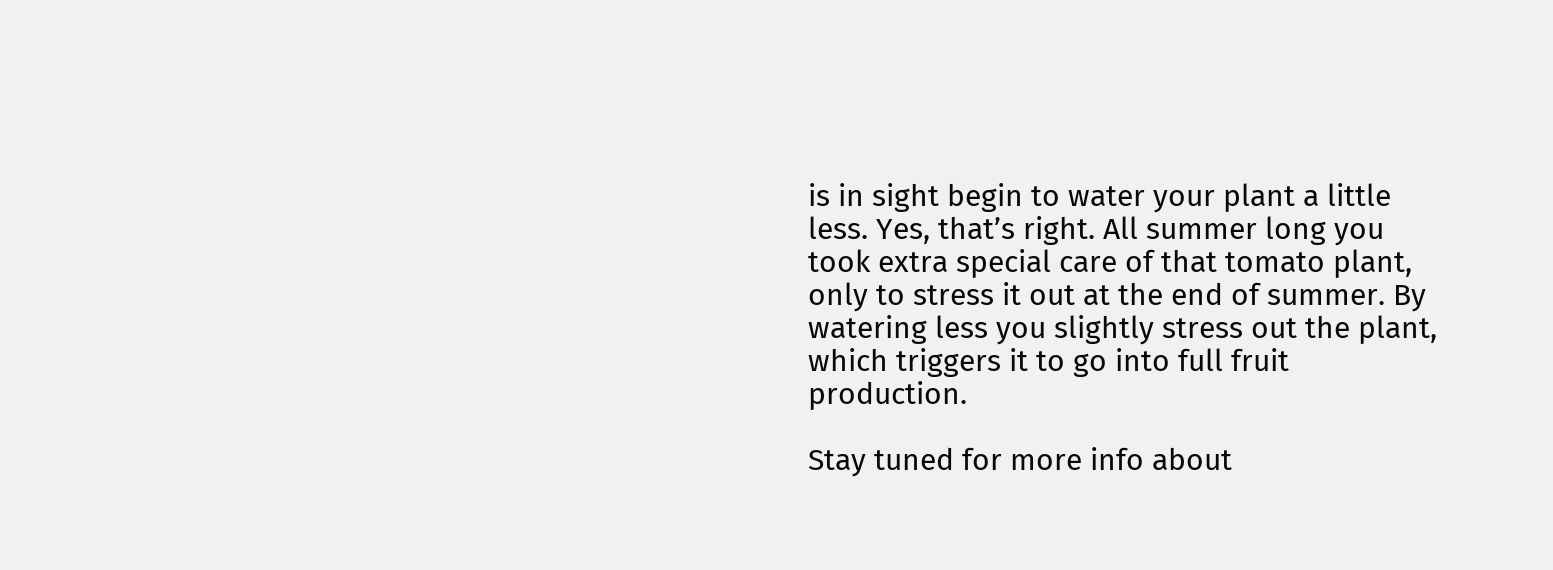is in sight begin to water your plant a little less. Yes, that’s right. All summer long you took extra special care of that tomato plant, only to stress it out at the end of summer. By watering less you slightly stress out the plant, which triggers it to go into full fruit production.

Stay tuned for more info about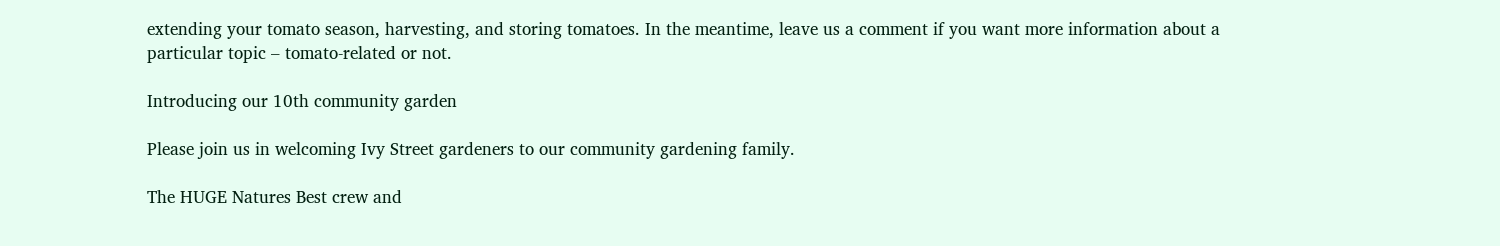extending your tomato season, harvesting, and storing tomatoes. In the meantime, leave us a comment if you want more information about a particular topic – tomato-related or not.

Introducing our 10th community garden

Please join us in welcoming Ivy Street gardeners to our community gardening family.

The HUGE Natures Best crew and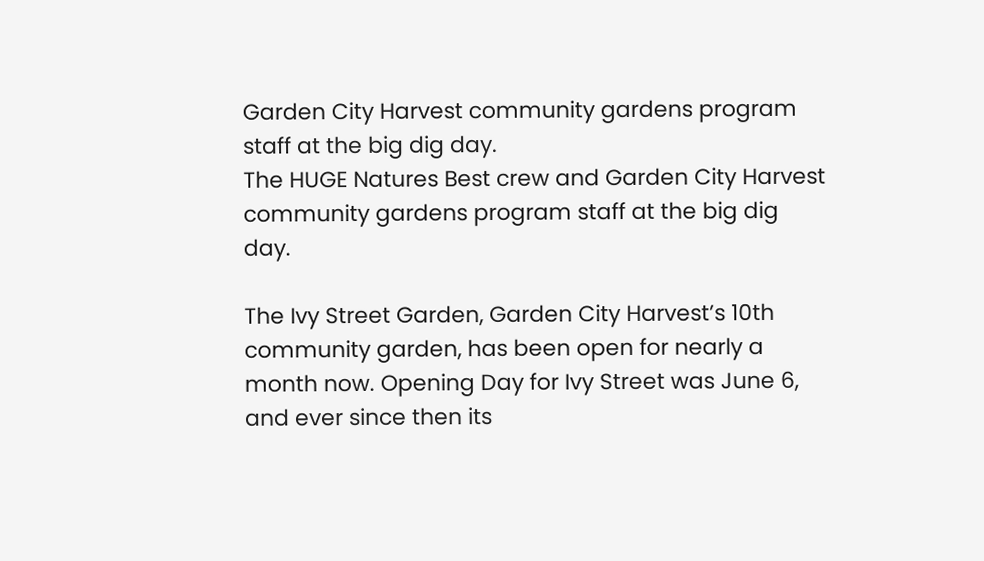Garden City Harvest community gardens program staff at the big dig day.
The HUGE Natures Best crew and Garden City Harvest community gardens program staff at the big dig day.

The Ivy Street Garden, Garden City Harvest’s 10th community garden, has been open for nearly a month now. Opening Day for Ivy Street was June 6, and ever since then its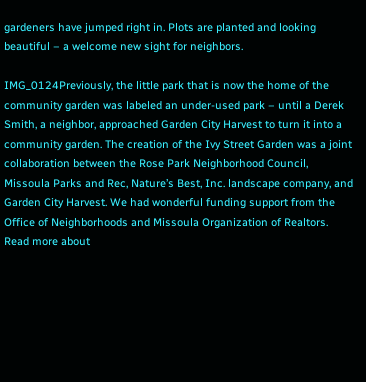gardeners have jumped right in. Plots are planted and looking beautiful – a welcome new sight for neighbors.

IMG_0124Previously, the little park that is now the home of the community garden was labeled an under-used park – until a Derek Smith, a neighbor, approached Garden City Harvest to turn it into a community garden. The creation of the Ivy Street Garden was a joint collaboration between the Rose Park Neighborhood Council, Missoula Parks and Rec, Nature’s Best, Inc. landscape company, and Garden City Harvest. We had wonderful funding support from the Office of Neighborhoods and Missoula Organization of Realtors. Read more about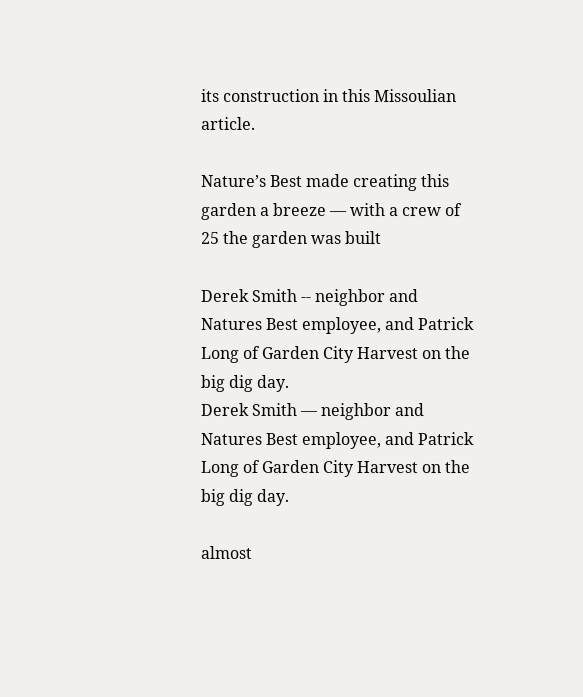its construction in this Missoulian article.

Nature’s Best made creating this garden a breeze — with a crew of 25 the garden was built

Derek Smith -- neighbor and Natures Best employee, and Patrick Long of Garden City Harvest on the big dig day.
Derek Smith — neighbor and Natures Best employee, and Patrick Long of Garden City Harvest on the big dig day.

almost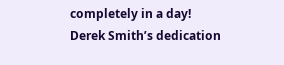completely in a day! Derek Smith’s dedication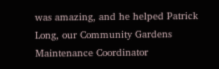was amazing, and he helped Patrick Long, our Community Gardens Maintenance Coordinator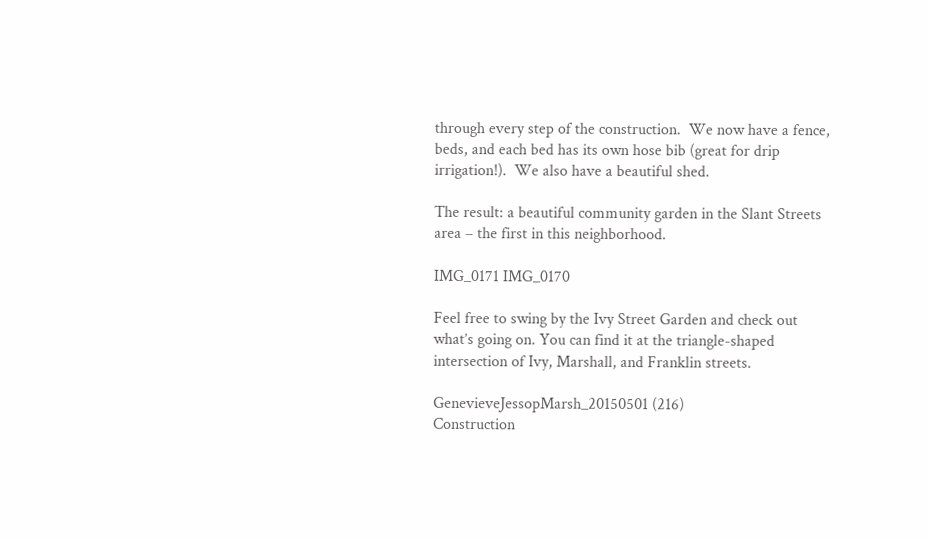through every step of the construction.  We now have a fence, beds, and each bed has its own hose bib (great for drip irrigation!).  We also have a beautiful shed.

The result: a beautiful community garden in the Slant Streets area – the first in this neighborhood.

IMG_0171 IMG_0170

Feel free to swing by the Ivy Street Garden and check out what’s going on. You can find it at the triangle-shaped intersection of Ivy, Marshall, and Franklin streets.

GenevieveJessopMarsh_20150501 (216)
Construction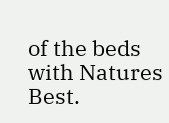of the beds with Natures Best.